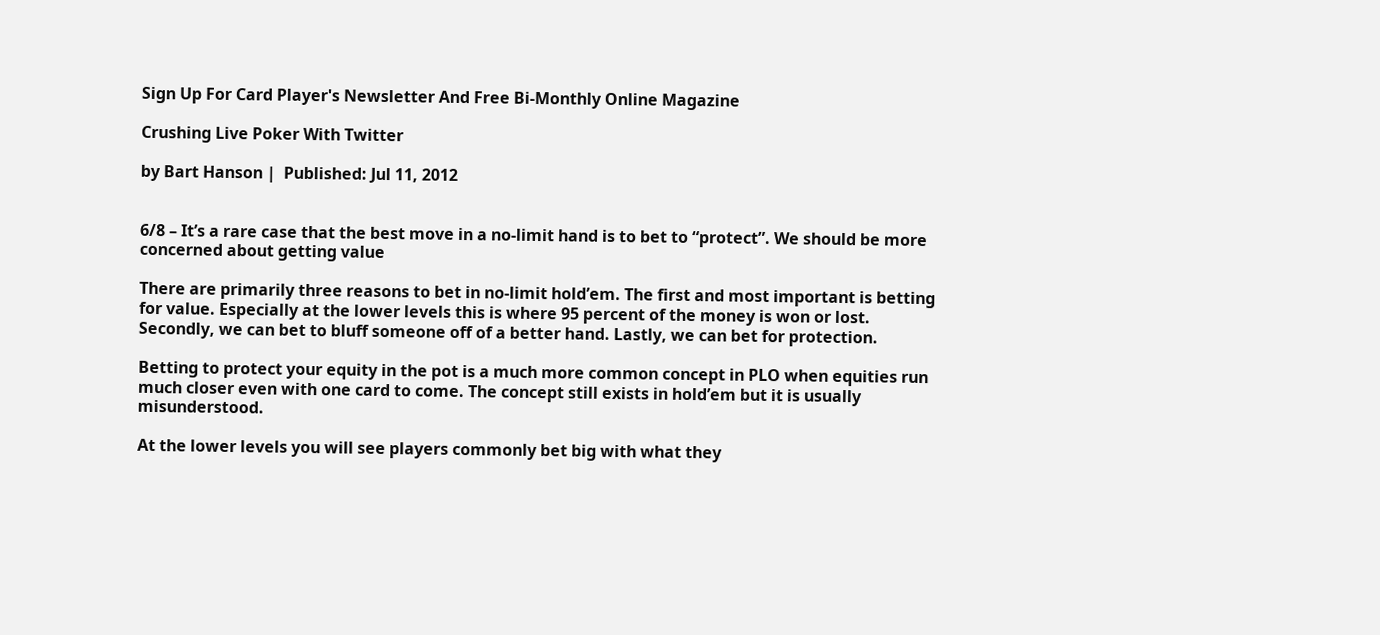Sign Up For Card Player's Newsletter And Free Bi-Monthly Online Magazine

Crushing Live Poker With Twitter

by Bart Hanson |  Published: Jul 11, 2012


6/8 – It’s a rare case that the best move in a no-limit hand is to bet to “protect”. We should be more concerned about getting value

There are primarily three reasons to bet in no-limit hold’em. The first and most important is betting for value. Especially at the lower levels this is where 95 percent of the money is won or lost. Secondly, we can bet to bluff someone off of a better hand. Lastly, we can bet for protection.

Betting to protect your equity in the pot is a much more common concept in PLO when equities run much closer even with one card to come. The concept still exists in hold’em but it is usually misunderstood.

At the lower levels you will see players commonly bet big with what they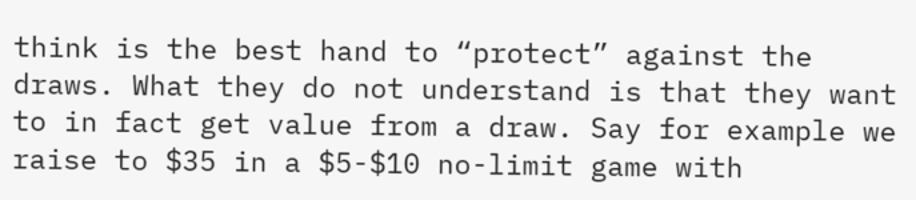think is the best hand to “protect” against the draws. What they do not understand is that they want to in fact get value from a draw. Say for example we raise to $35 in a $5-$10 no-limit game with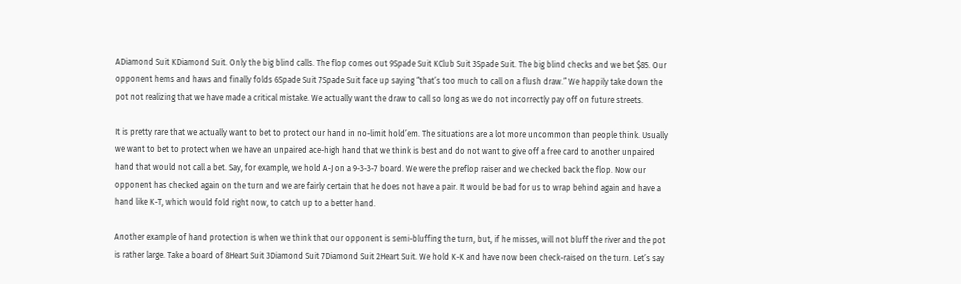ADiamond Suit KDiamond Suit. Only the big blind calls. The flop comes out 9Spade Suit KClub Suit 3Spade Suit. The big blind checks and we bet $85. Our opponent hems and haws and finally folds 6Spade Suit 7Spade Suit face up saying “that’s too much to call on a flush draw.” We happily take down the pot not realizing that we have made a critical mistake. We actually want the draw to call so long as we do not incorrectly pay off on future streets.

It is pretty rare that we actually want to bet to protect our hand in no-limit hold’em. The situations are a lot more uncommon than people think. Usually we want to bet to protect when we have an unpaired ace-high hand that we think is best and do not want to give off a free card to another unpaired hand that would not call a bet. Say, for example, we hold A-J on a 9-3-3-7 board. We were the preflop raiser and we checked back the flop. Now our opponent has checked again on the turn and we are fairly certain that he does not have a pair. It would be bad for us to wrap behind again and have a hand like K-T, which would fold right now, to catch up to a better hand.

Another example of hand protection is when we think that our opponent is semi-bluffing the turn, but, if he misses, will not bluff the river and the pot is rather large. Take a board of 8Heart Suit 3Diamond Suit 7Diamond Suit 2Heart Suit. We hold K-K and have now been check-raised on the turn. Let’s say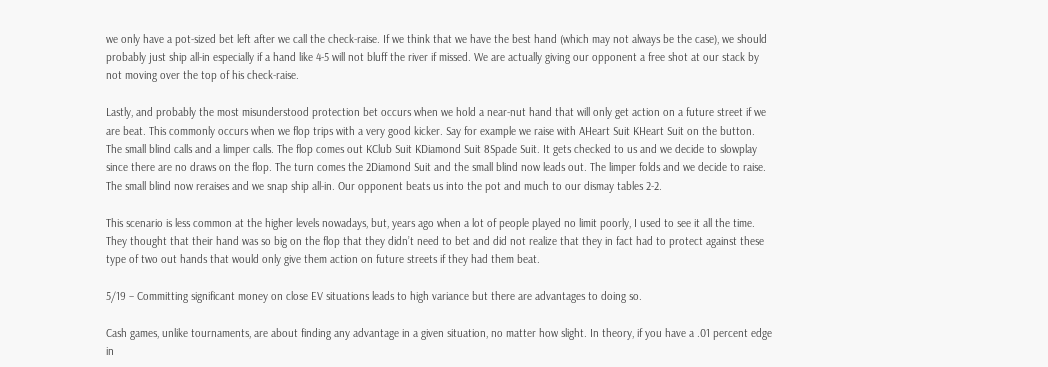we only have a pot-sized bet left after we call the check-raise. If we think that we have the best hand (which may not always be the case), we should probably just ship all-in especially if a hand like 4-5 will not bluff the river if missed. We are actually giving our opponent a free shot at our stack by not moving over the top of his check-raise.

Lastly, and probably the most misunderstood protection bet occurs when we hold a near-nut hand that will only get action on a future street if we are beat. This commonly occurs when we flop trips with a very good kicker. Say for example we raise with AHeart Suit KHeart Suit on the button. The small blind calls and a limper calls. The flop comes out KClub Suit KDiamond Suit 8Spade Suit. It gets checked to us and we decide to slowplay since there are no draws on the flop. The turn comes the 2Diamond Suit and the small blind now leads out. The limper folds and we decide to raise. The small blind now reraises and we snap ship all-in. Our opponent beats us into the pot and much to our dismay tables 2-2.

This scenario is less common at the higher levels nowadays, but, years ago when a lot of people played no limit poorly, I used to see it all the time. They thought that their hand was so big on the flop that they didn’t need to bet and did not realize that they in fact had to protect against these type of two out hands that would only give them action on future streets if they had them beat.

5/19 – Committing significant money on close EV situations leads to high variance but there are advantages to doing so.

Cash games, unlike tournaments, are about finding any advantage in a given situation, no matter how slight. In theory, if you have a .01 percent edge in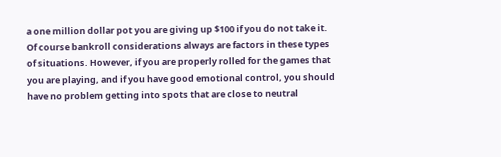a one million dollar pot you are giving up $100 if you do not take it. Of course bankroll considerations always are factors in these types of situations. However, if you are properly rolled for the games that you are playing, and if you have good emotional control, you should have no problem getting into spots that are close to neutral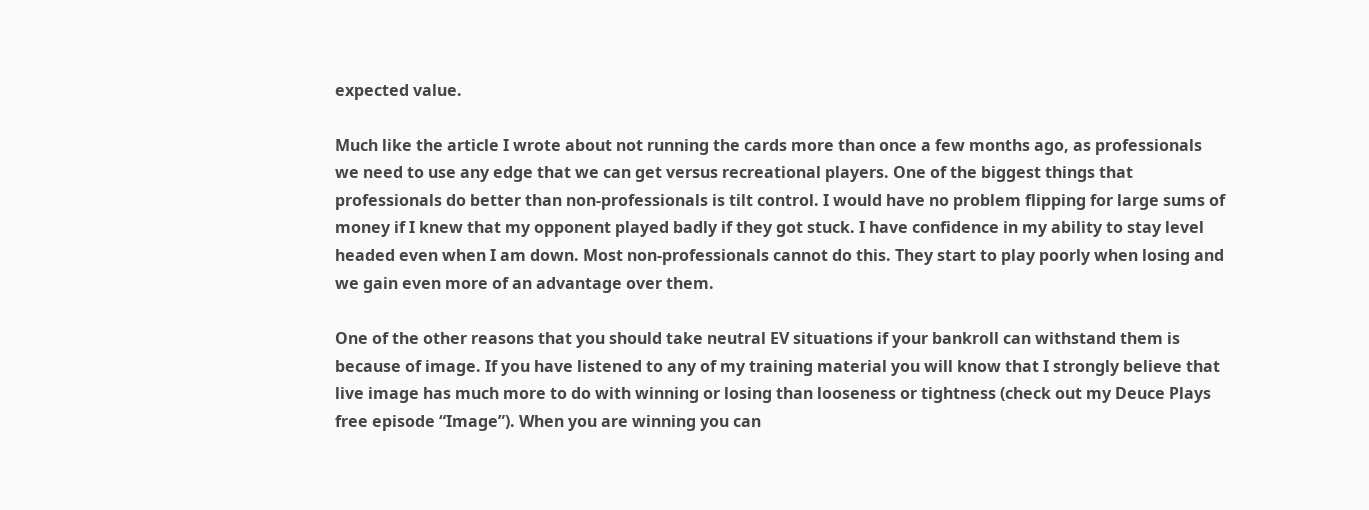expected value.

Much like the article I wrote about not running the cards more than once a few months ago, as professionals we need to use any edge that we can get versus recreational players. One of the biggest things that professionals do better than non-professionals is tilt control. I would have no problem flipping for large sums of money if I knew that my opponent played badly if they got stuck. I have confidence in my ability to stay level headed even when I am down. Most non-professionals cannot do this. They start to play poorly when losing and we gain even more of an advantage over them.

One of the other reasons that you should take neutral EV situations if your bankroll can withstand them is because of image. If you have listened to any of my training material you will know that I strongly believe that live image has much more to do with winning or losing than looseness or tightness (check out my Deuce Plays free episode “Image”). When you are winning you can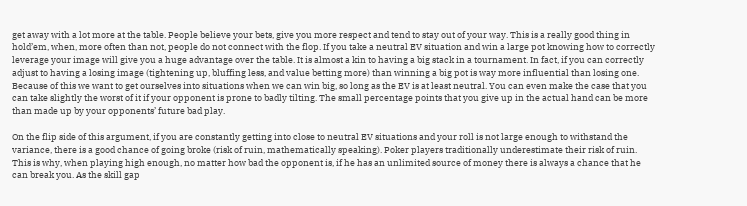get away with a lot more at the table. People believe your bets, give you more respect and tend to stay out of your way. This is a really good thing in hold’em, when, more often than not, people do not connect with the flop. If you take a neutral EV situation and win a large pot knowing how to correctly leverage your image will give you a huge advantage over the table. It is almost a kin to having a big stack in a tournament. In fact, if you can correctly adjust to having a losing image (tightening up, bluffing less, and value betting more) than winning a big pot is way more influential than losing one. Because of this we want to get ourselves into situations when we can win big, so long as the EV is at least neutral. You can even make the case that you can take slightly the worst of it if your opponent is prone to badly tilting. The small percentage points that you give up in the actual hand can be more than made up by your opponents’ future bad play.

On the flip side of this argument, if you are constantly getting into close to neutral EV situations and your roll is not large enough to withstand the variance, there is a good chance of going broke (risk of ruin, mathematically speaking). Poker players traditionally underestimate their risk of ruin. This is why, when playing high enough, no matter how bad the opponent is, if he has an unlimited source of money there is always a chance that he can break you. As the skill gap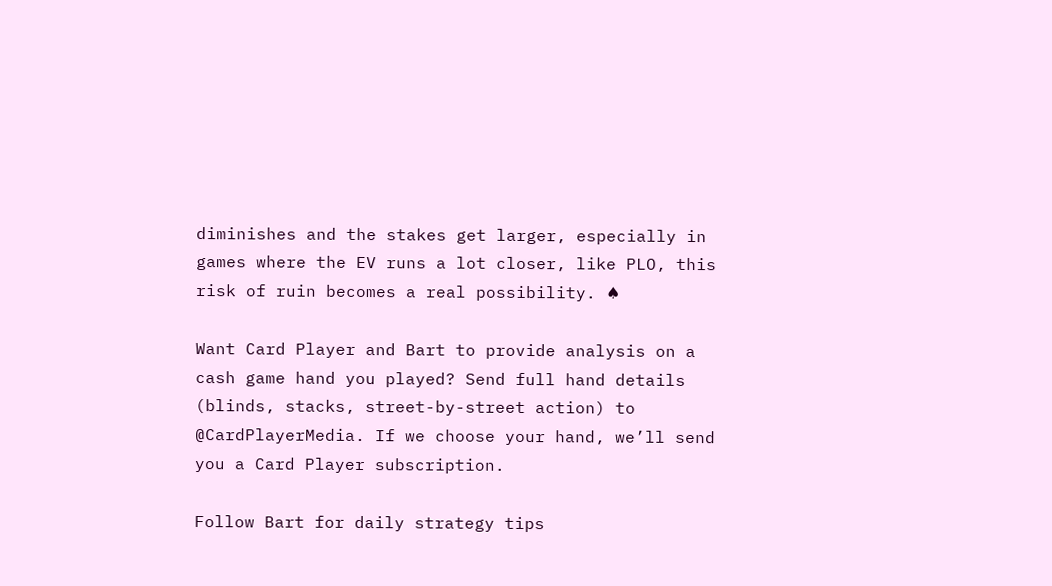diminishes and the stakes get larger, especially in games where the EV runs a lot closer, like PLO, this risk of ruin becomes a real possibility. ♠

Want Card Player and Bart to provide analysis on a cash game hand you played? Send full hand details (blinds, stacks, street-by-street action) to @CardPlayerMedia. If we choose your hand, we’ll send you a Card Player subscription.

Follow Bart for daily strategy tips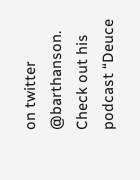on twitter @barthanson. Check out his podcast “Deuce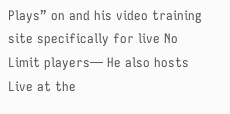Plays” on and his video training site specifically for live No Limit players— He also hosts Live at the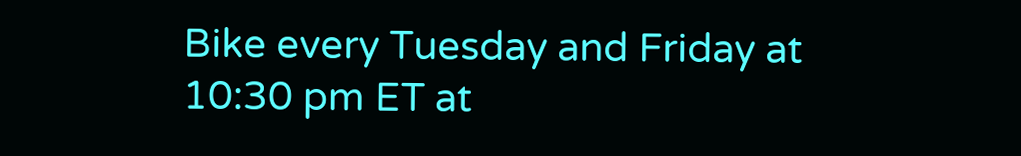Bike every Tuesday and Friday at 10:30 pm ET at